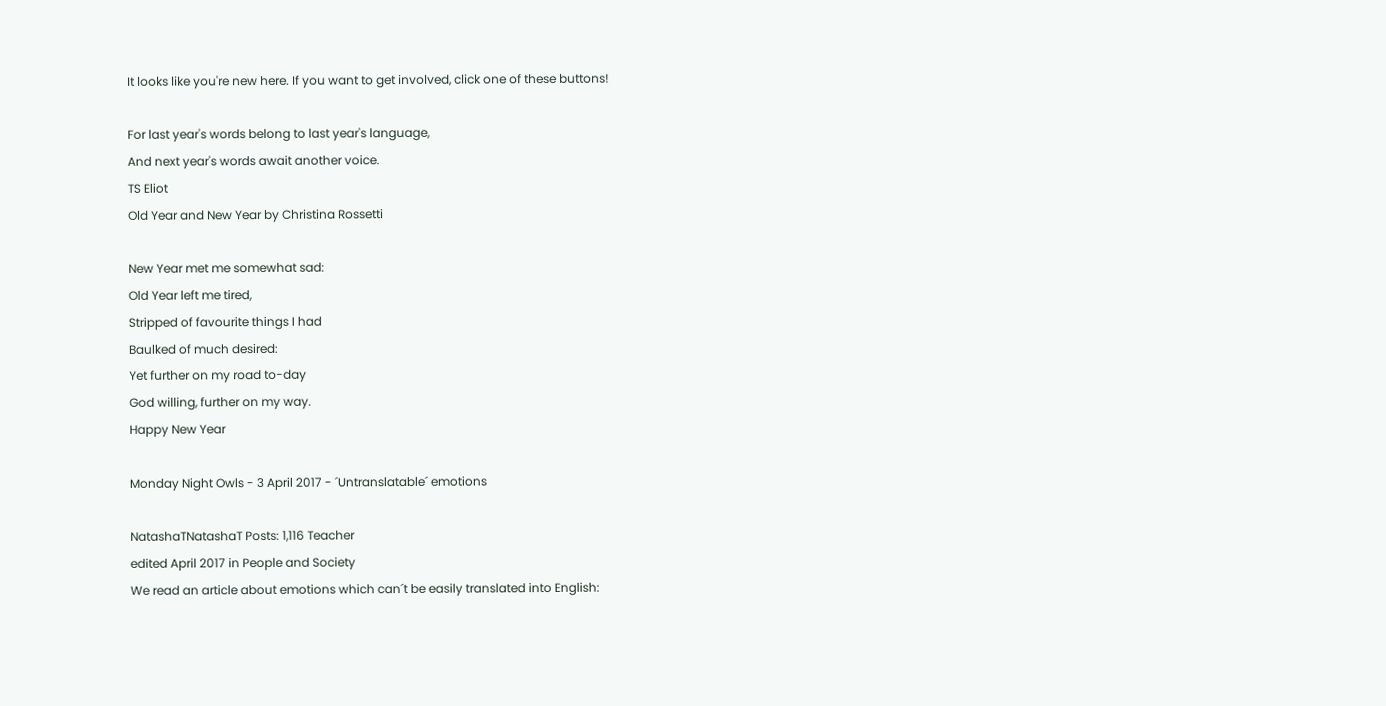It looks like you're new here. If you want to get involved, click one of these buttons!

For last year's words belong to last year's language,
And next year's words await another voice.
TS Eliot
Old Year and New Year by Christina Rossetti

New Year met me somewhat sad:
Old Year left me tired,
Stripped of favourite things I had
Baulked of much desired:
Yet further on my road to-day
God willing, further on my way.
Happy New Year

Monday Night Owls - 3 April 2017 - ´Untranslatable´ emotions

NatashaTNatashaT Posts: 1,116 Teacher
edited April 2017 in People and Society
We read an article about emotions which can´t be easily translated into English: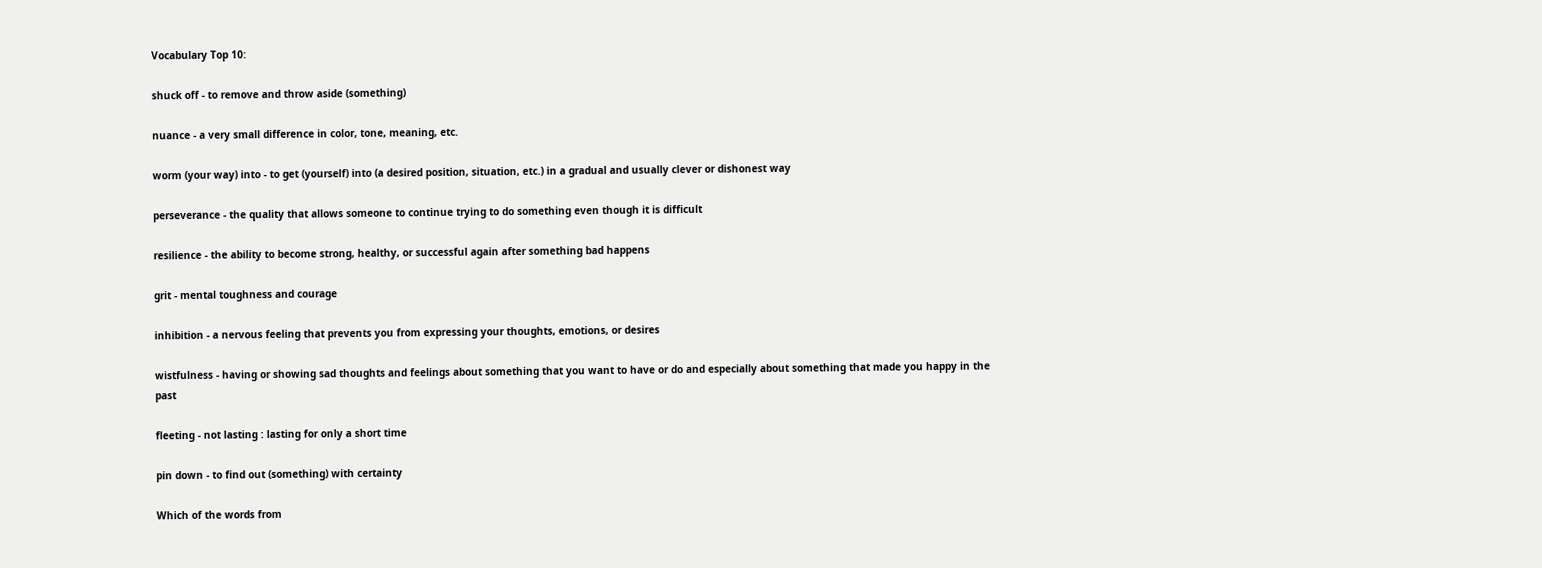Vocabulary Top 10:

shuck off - to remove and throw aside (something)

nuance - a very small difference in color, tone, meaning, etc.

worm (your way) into - to get (yourself) into (a desired position, situation, etc.) in a gradual and usually clever or dishonest way

perseverance - the quality that allows someone to continue trying to do something even though it is difficult

resilience - the ability to become strong, healthy, or successful again after something bad happens

grit - mental toughness and courage

inhibition - a nervous feeling that prevents you from expressing your thoughts, emotions, or desires

wistfulness - having or showing sad thoughts and feelings about something that you want to have or do and especially about something that made you happy in the past

fleeting - not lasting : lasting for only a short time

pin down - to find out (something) with certainty

Which of the words from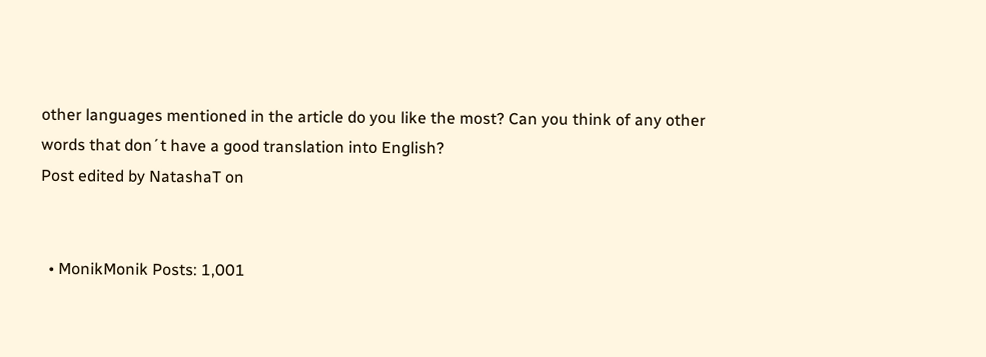other languages mentioned in the article do you like the most? Can you think of any other words that don´t have a good translation into English?
Post edited by NatashaT on


  • MonikMonik Posts: 1,001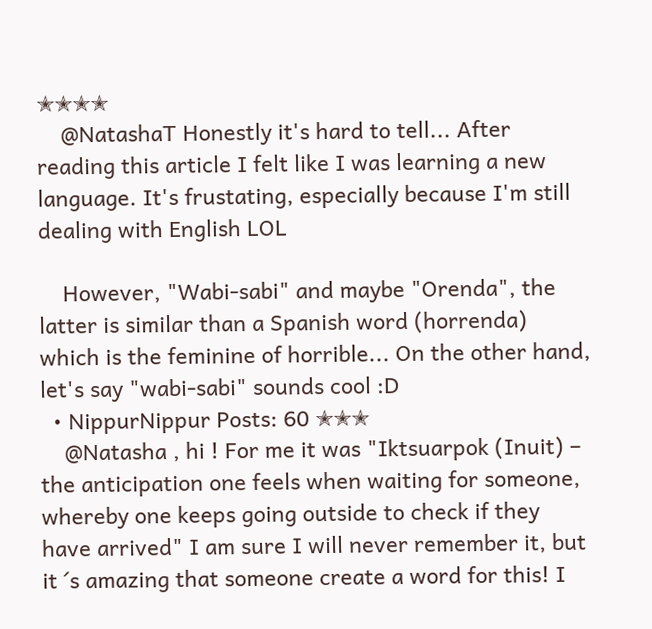✭✭✭✭
    @NatashaT Honestly it's hard to tell... After reading this article I felt like I was learning a new language. It's frustating, especially because I'm still dealing with English LOL

    However, "Wabi-sabi" and maybe "Orenda", the latter is similar than a Spanish word (horrenda) which is the feminine of horrible... On the other hand, let's say "wabi-sabi" sounds cool :D
  • NippurNippur Posts: 60 ✭✭✭
    @Natasha , hi ! For me it was "Iktsuarpok (Inuit) – the anticipation one feels when waiting for someone, whereby one keeps going outside to check if they have arrived" I am sure I will never remember it, but it ´s amazing that someone create a word for this! I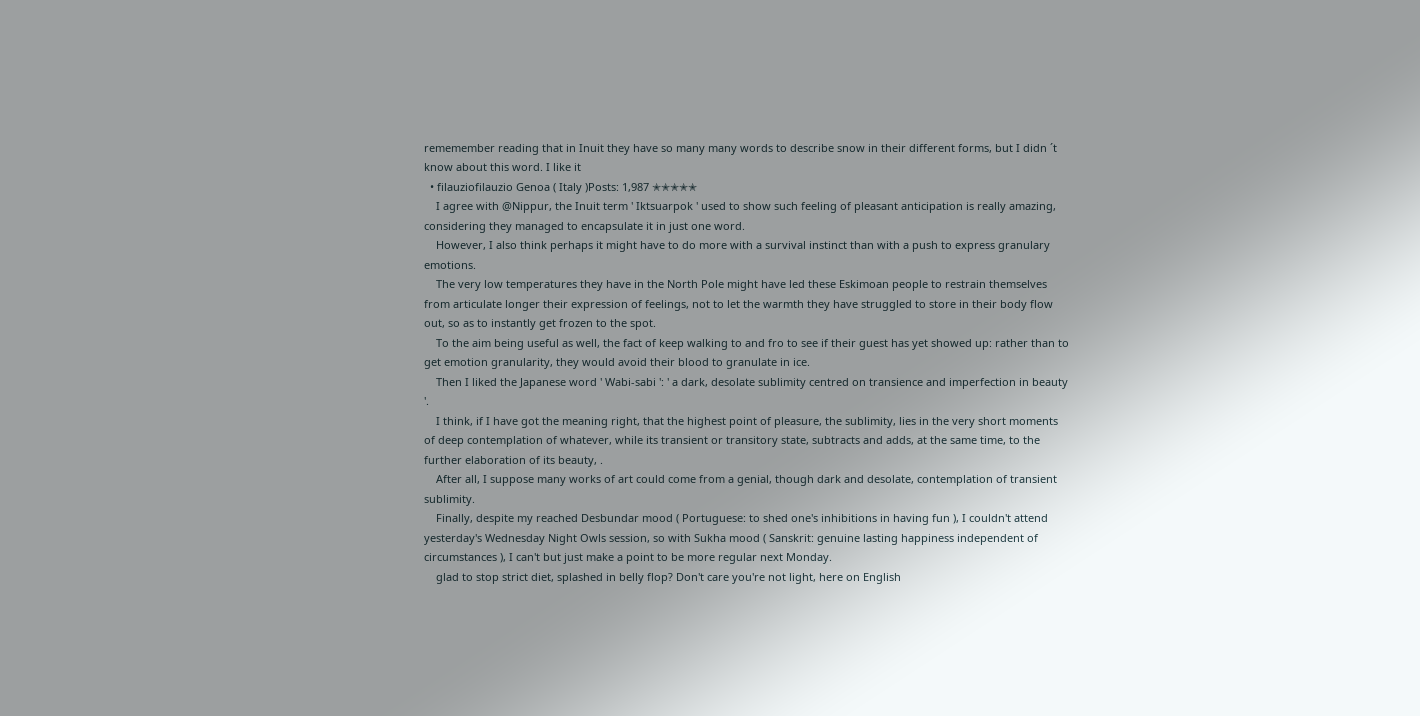rememember reading that in Inuit they have so many many words to describe snow in their different forms, but I didn ´t know about this word. I like it
  • filauziofilauzio Genoa ( Italy )Posts: 1,987 ✭✭✭✭✭
    I agree with @Nippur, the Inuit term ' Iktsuarpok ' used to show such feeling of pleasant anticipation is really amazing, considering they managed to encapsulate it in just one word.
    However, I also think perhaps it might have to do more with a survival instinct than with a push to express granulary emotions.
    The very low temperatures they have in the North Pole might have led these Eskimoan people to restrain themselves from articulate longer their expression of feelings, not to let the warmth they have struggled to store in their body flow out, so as to instantly get frozen to the spot.
    To the aim being useful as well, the fact of keep walking to and fro to see if their guest has yet showed up: rather than to get emotion granularity, they would avoid their blood to granulate in ice.
    Then I liked the Japanese word ' Wabi-sabi ': ' a dark, desolate sublimity centred on transience and imperfection in beauty '.
    I think, if I have got the meaning right, that the highest point of pleasure, the sublimity, lies in the very short moments of deep contemplation of whatever, while its transient or transitory state, subtracts and adds, at the same time, to the further elaboration of its beauty, .
    After all, I suppose many works of art could come from a genial, though dark and desolate, contemplation of transient sublimity.
    Finally, despite my reached Desbundar mood ( Portuguese: to shed one's inhibitions in having fun ), I couldn't attend yesterday's Wednesday Night Owls session, so with Sukha mood ( Sanskrit: genuine lasting happiness independent of circumstances ), I can't but just make a point to be more regular next Monday.
    glad to stop strict diet, splashed in belly flop? Don't care you're not light, here on English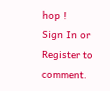hop !
Sign In or Register to comment.